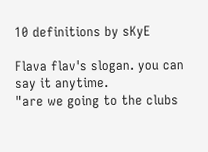10 definitions by sKyE

Flava flav's slogan. you can say it anytime.
"are we going to the clubs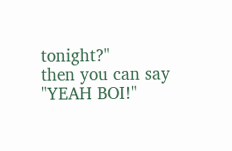tonight?"
then you can say "YEAH BOI!"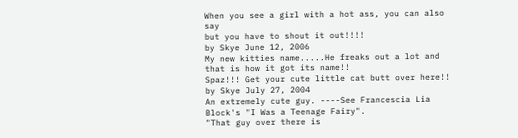When you see a girl with a hot ass, you can also say
but you have to shout it out!!!!
by Skye June 12, 2006
My new kitties name.....He freaks out a lot and that is how it got its name!!
Spaz!!! Get your cute little cat butt over here!!
by Skye July 27, 2004
An extremely cute guy. ----See Francescia Lia Block's "I Was a Teenage Fairy".
"That guy over there is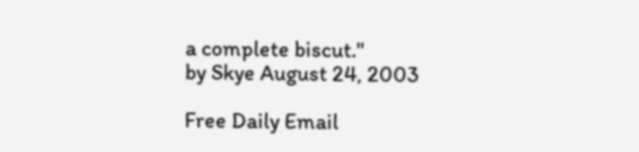a complete biscut."
by Skye August 24, 2003

Free Daily Email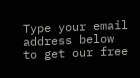Type your email address below to get our free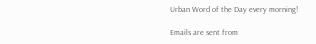Urban Word of the Day every morning!

Emails are sent from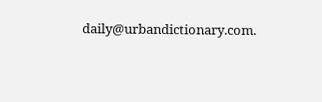daily@urbandictionary.com.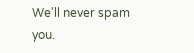We'll never spam you.